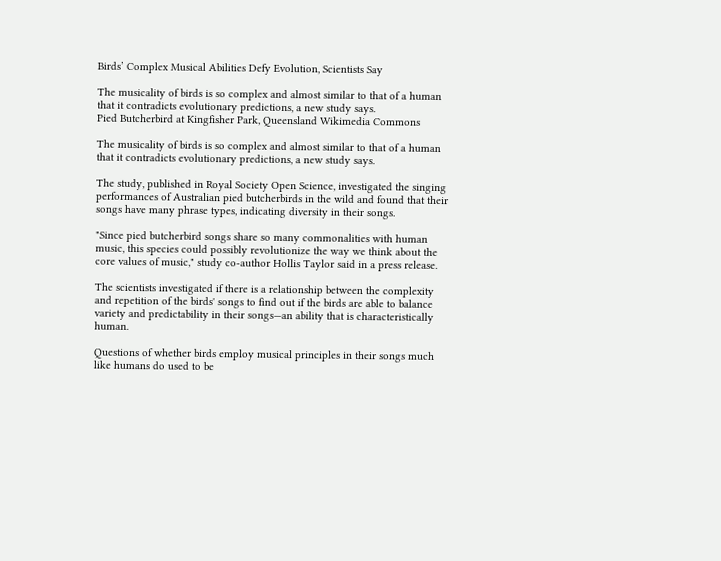Birds’ Complex Musical Abilities Defy Evolution, Scientists Say

The musicality of birds is so complex and almost similar to that of a human that it contradicts evolutionary predictions, a new study says.
Pied Butcherbird at Kingfisher Park, Queensland Wikimedia Commons

The musicality of birds is so complex and almost similar to that of a human that it contradicts evolutionary predictions, a new study says.

The study, published in Royal Society Open Science, investigated the singing performances of Australian pied butcherbirds in the wild and found that their songs have many phrase types, indicating diversity in their songs.

"Since pied butcherbird songs share so many commonalities with human music, this species could possibly revolutionize the way we think about the core values of music," study co-author Hollis Taylor said in a press release.

The scientists investigated if there is a relationship between the complexity and repetition of the birds' songs to find out if the birds are able to balance variety and predictability in their songs—an ability that is characteristically human.

Questions of whether birds employ musical principles in their songs much like humans do used to be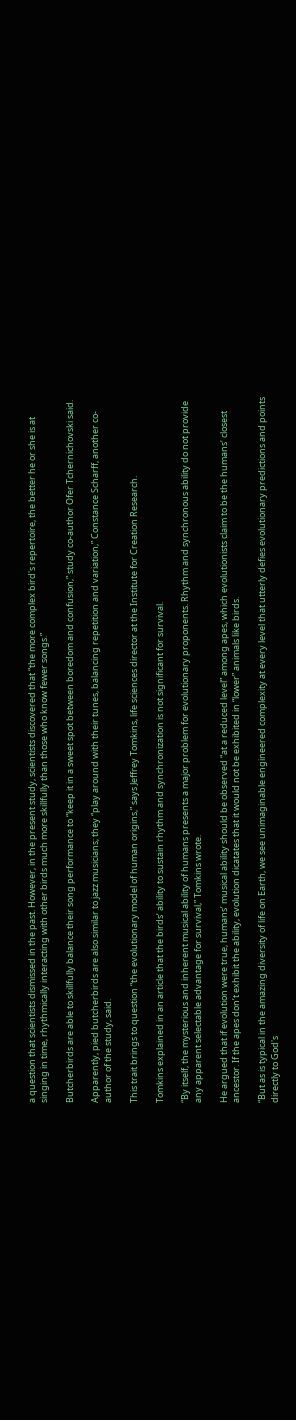a question that scientists dismissed in the past. However, in the present study, scientists discovered that “the more complex bird's repertoire, the better he or she is at singing in time, rhythmically interacting with other birds much more skillfully than those who know fewer songs.”

Butcherbirds are able to skillfully balance their song performance to “keep it in a sweet spot between boredom and confusion,” study co-author Ofer Tchernichovski said.

Apparently, pied butcherbirds are also similar to jazz musicians; they “play around with their tunes, balancing repetition and variation,” Constance Scharff, another co-author of the study, said.

This trait brings to question “the evolutionary model of human origins,” says Jeffrey Tomkins, life sciences director at the Institute for Creation Research.

Tomkins explained in an article that the birds’ ability to sustain rhythm and synchronization is not significant for survival.

“By itself, the mysterious and inherent musical ability of humans presents a major problem for evolutionary proponents. Rhythm and synchronous ability do not provide any apparent selectable advantage for survival,” Tomkins wrote.

He argued that if evolution were true, humans’ musical ability should be observed “at a reduced level” among apes, which evolutionists claim to be the humans’ closest ancestor. If the apes don’t exhibit the ability, evolution dicatates that it would not be exhibited in “lower” animals like birds.

“But as is typical in the amazing diversity of life on Earth, we see unimaginable engineered complexity at every level that utterly defies evolutionary predictions and points directly to God's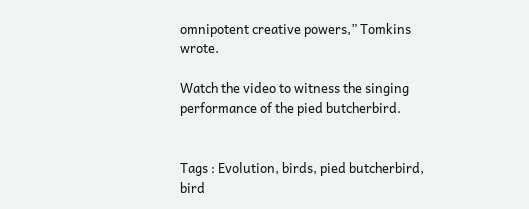omnipotent creative powers,” Tomkins wrote.

Watch the video to witness the singing performance of the pied butcherbird.


Tags : Evolution, birds, pied butcherbird, bird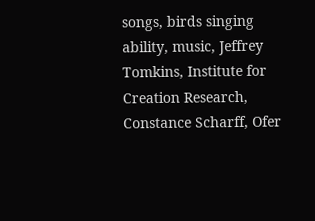songs, birds singing ability, music, Jeffrey Tomkins, Institute for Creation Research, Constance Scharff, Ofer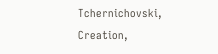Tchernichovski, Creation,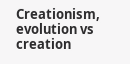Creationism, evolution vs creation